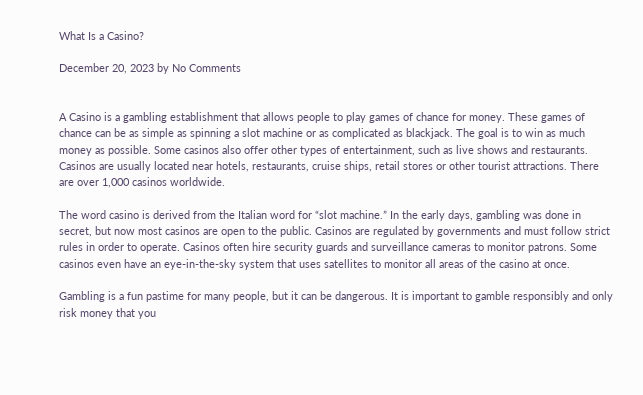What Is a Casino?

December 20, 2023 by No Comments


A Casino is a gambling establishment that allows people to play games of chance for money. These games of chance can be as simple as spinning a slot machine or as complicated as blackjack. The goal is to win as much money as possible. Some casinos also offer other types of entertainment, such as live shows and restaurants. Casinos are usually located near hotels, restaurants, cruise ships, retail stores or other tourist attractions. There are over 1,000 casinos worldwide.

The word casino is derived from the Italian word for “slot machine.” In the early days, gambling was done in secret, but now most casinos are open to the public. Casinos are regulated by governments and must follow strict rules in order to operate. Casinos often hire security guards and surveillance cameras to monitor patrons. Some casinos even have an eye-in-the-sky system that uses satellites to monitor all areas of the casino at once.

Gambling is a fun pastime for many people, but it can be dangerous. It is important to gamble responsibly and only risk money that you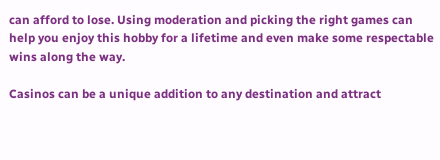can afford to lose. Using moderation and picking the right games can help you enjoy this hobby for a lifetime and even make some respectable wins along the way.

Casinos can be a unique addition to any destination and attract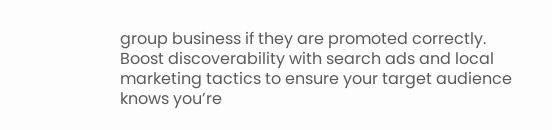group business if they are promoted correctly. Boost discoverability with search ads and local marketing tactics to ensure your target audience knows you’re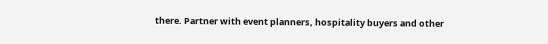there. Partner with event planners, hospitality buyers and other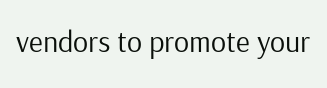vendors to promote your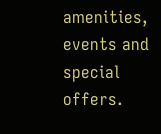amenities, events and special offers.